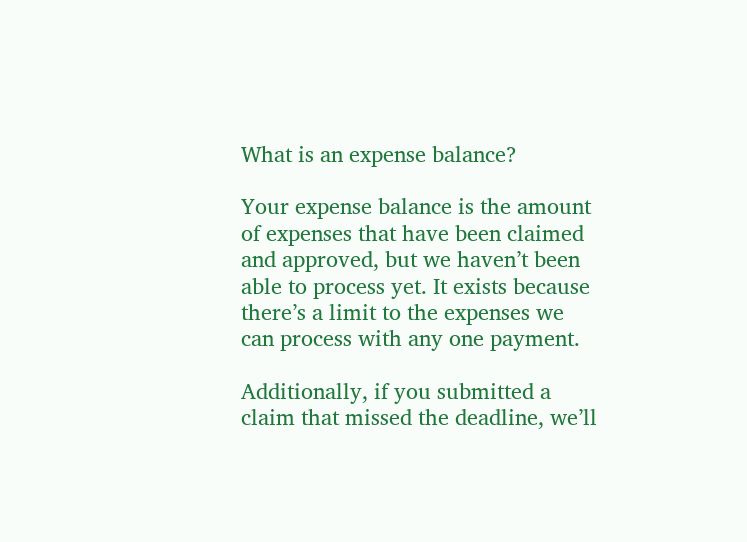What is an expense balance?

Your expense balance is the amount of expenses that have been claimed and approved, but we haven’t been able to process yet. It exists because there’s a limit to the expenses we can process with any one payment.

Additionally, if you submitted a claim that missed the deadline, we’ll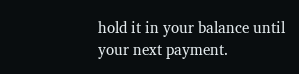hold it in your balance until your next payment.